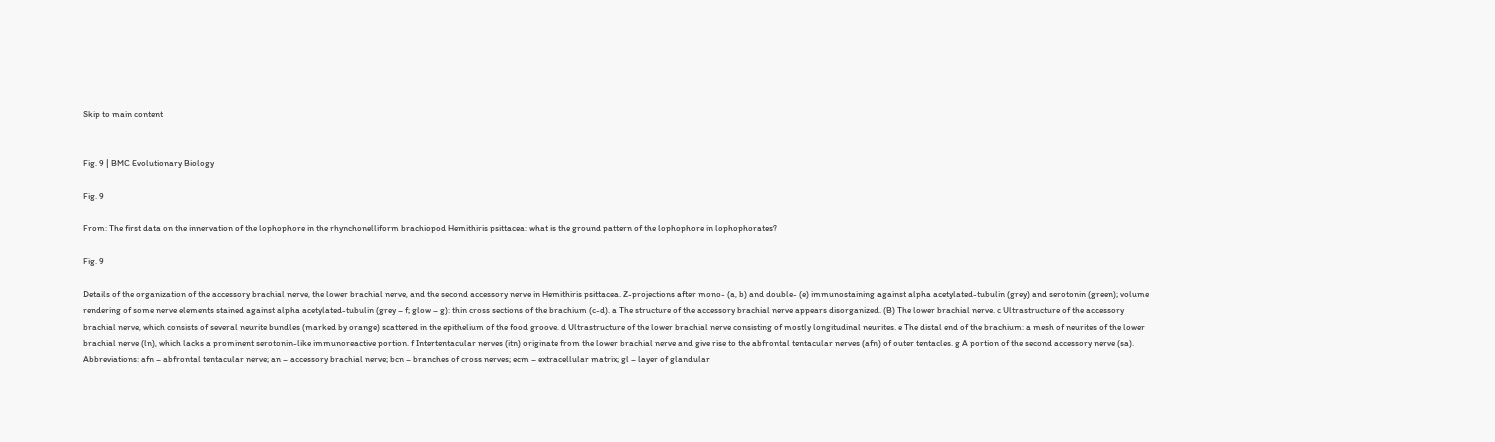Skip to main content


Fig. 9 | BMC Evolutionary Biology

Fig. 9

From: The first data on the innervation of the lophophore in the rhynchonelliform brachiopod Hemithiris psittacea: what is the ground pattern of the lophophore in lophophorates?

Fig. 9

Details of the organization of the accessory brachial nerve, the lower brachial nerve, and the second accessory nerve in Hemithiris psittacea. Z-projections after mono- (a, b) and double- (e) immunostaining against alpha acetylated-tubulin (grey) and serotonin (green); volume rendering of some nerve elements stained against alpha acetylated-tubulin (grey – f; glow – g): thin cross sections of the brachium (c-d). a The structure of the accessory brachial nerve appears disorganized. (B) The lower brachial nerve. c Ultrastructure of the accessory brachial nerve, which consists of several neurite bundles (marked by orange) scattered in the epithelium of the food groove. d Ultrastructure of the lower brachial nerve consisting of mostly longitudinal neurites. e The distal end of the brachium: a mesh of neurites of the lower brachial nerve (ln), which lacks a prominent serotonin-like immunoreactive portion. f Intertentacular nerves (itn) originate from the lower brachial nerve and give rise to the abfrontal tentacular nerves (afn) of outer tentacles. g A portion of the second accessory nerve (sa). Abbreviations: afn – abfrontal tentacular nerve; an – accessory brachial nerve; bcn – branches of cross nerves; ecm – extracellular matrix; gl – layer of glandular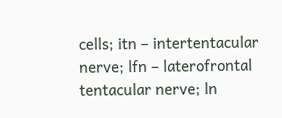cells; itn – intertentacular nerve; lfn – laterofrontal tentacular nerve; ln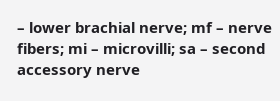– lower brachial nerve; mf – nerve fibers; mi – microvilli; sa – second accessory nerve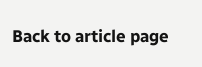Back to article page